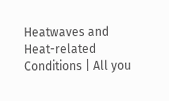Heatwaves and Heat-related Conditions | All you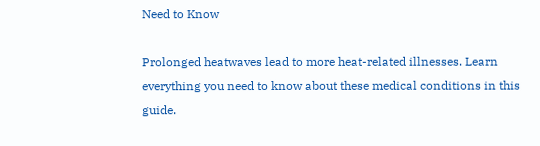Need to Know

Prolonged heatwaves lead to more heat-related illnesses. Learn everything you need to know about these medical conditions in this guide.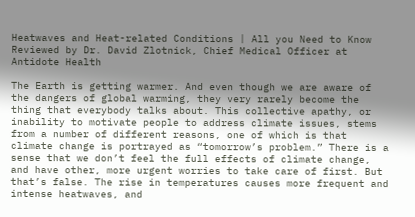Heatwaves and Heat-related Conditions | All you Need to Know
Reviewed by Dr. David Zlotnick, Chief Medical Officer at Antidote Health

The Earth is getting warmer. And even though we are aware of the dangers of global warming, they very rarely become the thing that everybody talks about. This collective apathy, or inability to motivate people to address climate issues, stems from a number of different reasons, one of which is that climate change is portrayed as “tomorrow’s problem.” There is a sense that we don’t feel the full effects of climate change, and have other, more urgent worries to take care of first. But that’s false. The rise in temperatures causes more frequent and intense heatwaves, and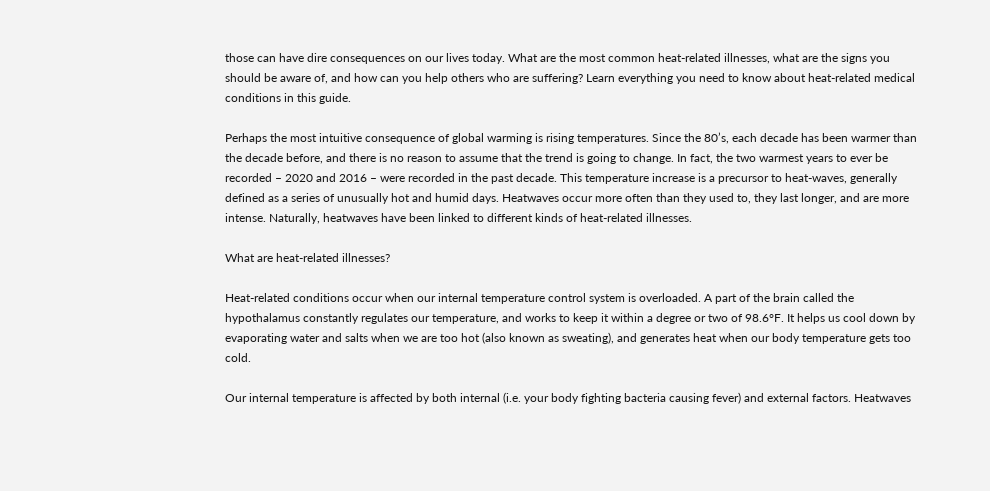those can have dire consequences on our lives today. What are the most common heat-related illnesses, what are the signs you should be aware of, and how can you help others who are suffering? Learn everything you need to know about heat-related medical conditions in this guide.

Perhaps the most intuitive consequence of global warming is rising temperatures. Since the 80’s, each decade has been warmer than the decade before, and there is no reason to assume that the trend is going to change. In fact, the two warmest years to ever be recorded – 2020 and 2016 – were recorded in the past decade. This temperature increase is a precursor to heat-waves, generally defined as a series of unusually hot and humid days. Heatwaves occur more often than they used to, they last longer, and are more intense. Naturally, heatwaves have been linked to different kinds of heat-related illnesses.

What are heat-related illnesses?

Heat-related conditions occur when our internal temperature control system is overloaded. A part of the brain called the hypothalamus constantly regulates our temperature, and works to keep it within a degree or two of 98.6°F. It helps us cool down by evaporating water and salts when we are too hot (also known as sweating), and generates heat when our body temperature gets too cold.

Our internal temperature is affected by both internal (i.e. your body fighting bacteria causing fever) and external factors. Heatwaves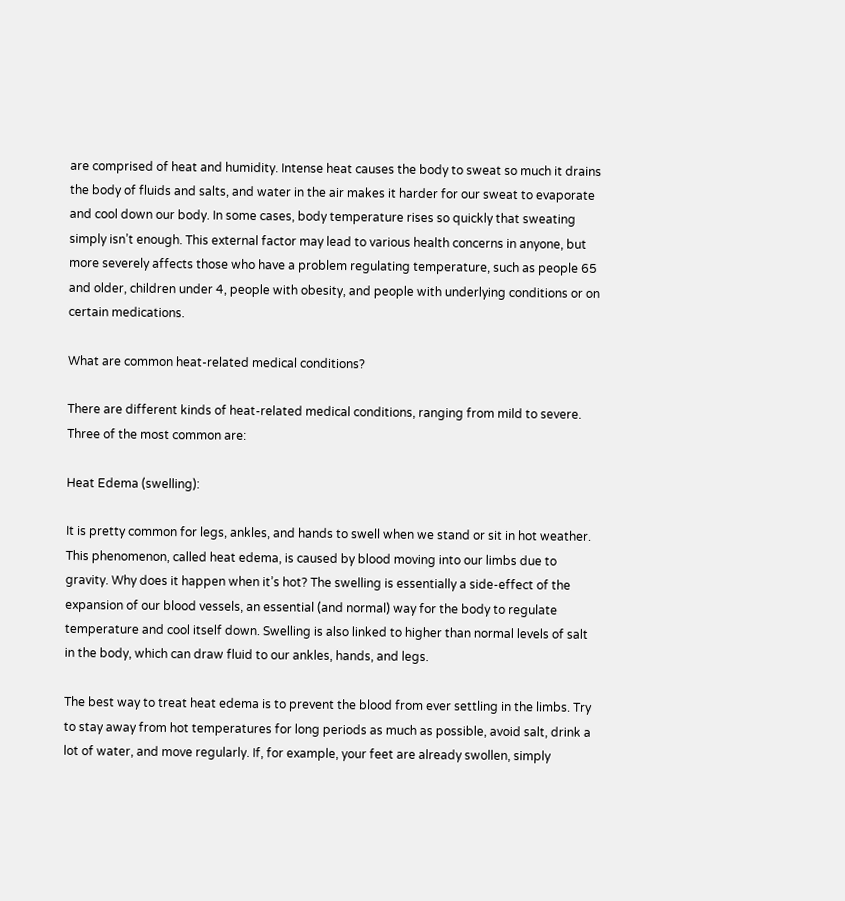are comprised of heat and humidity. Intense heat causes the body to sweat so much it drains the body of fluids and salts, and water in the air makes it harder for our sweat to evaporate and cool down our body. In some cases, body temperature rises so quickly that sweating simply isn’t enough. This external factor may lead to various health concerns in anyone, but more severely affects those who have a problem regulating temperature, such as people 65 and older, children under 4, people with obesity, and people with underlying conditions or on certain medications.

What are common heat-related medical conditions?

There are different kinds of heat-related medical conditions, ranging from mild to severe. Three of the most common are:

Heat Edema (swelling):

It is pretty common for legs, ankles, and hands to swell when we stand or sit in hot weather. This phenomenon, called heat edema, is caused by blood moving into our limbs due to gravity. Why does it happen when it’s hot? The swelling is essentially a side-effect of the expansion of our blood vessels, an essential (and normal) way for the body to regulate temperature and cool itself down. Swelling is also linked to higher than normal levels of salt in the body, which can draw fluid to our ankles, hands, and legs.

The best way to treat heat edema is to prevent the blood from ever settling in the limbs. Try to stay away from hot temperatures for long periods as much as possible, avoid salt, drink a lot of water, and move regularly. If, for example, your feet are already swollen, simply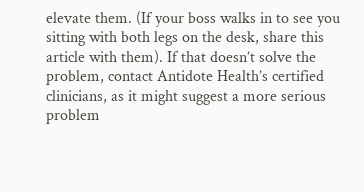elevate them. (If your boss walks in to see you sitting with both legs on the desk, share this article with them). If that doesn’t solve the problem, contact Antidote Health’s certified clinicians, as it might suggest a more serious problem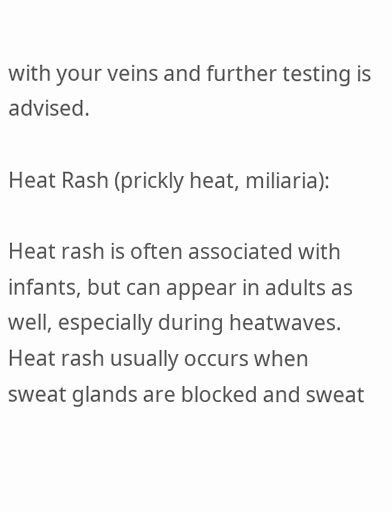with your veins and further testing is advised.

Heat Rash (prickly heat, miliaria):

Heat rash is often associated with infants, but can appear in adults as well, especially during heatwaves. Heat rash usually occurs when sweat glands are blocked and sweat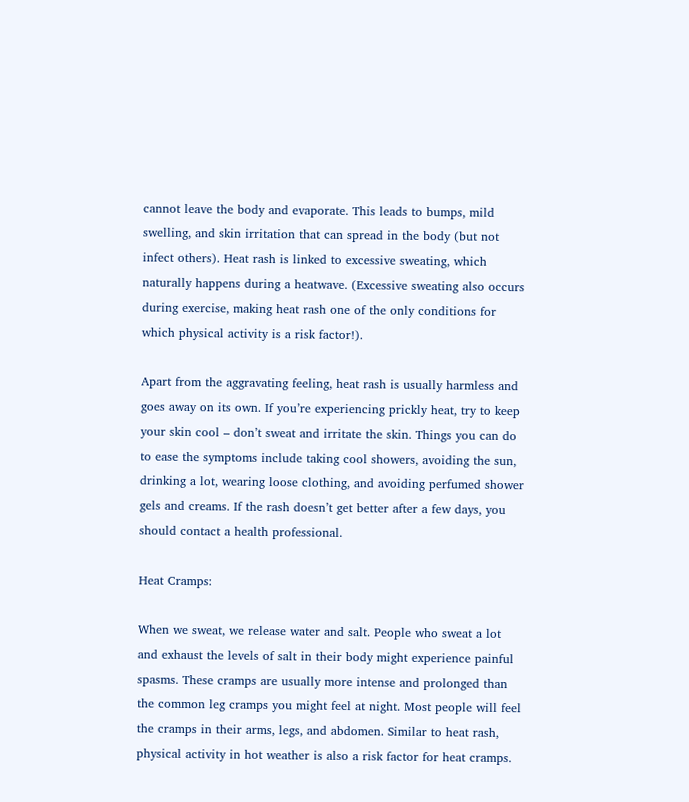cannot leave the body and evaporate. This leads to bumps, mild swelling, and skin irritation that can spread in the body (but not infect others). Heat rash is linked to excessive sweating, which naturally happens during a heatwave. (Excessive sweating also occurs during exercise, making heat rash one of the only conditions for which physical activity is a risk factor!).

Apart from the aggravating feeling, heat rash is usually harmless and goes away on its own. If you’re experiencing prickly heat, try to keep your skin cool – don’t sweat and irritate the skin. Things you can do to ease the symptoms include taking cool showers, avoiding the sun, drinking a lot, wearing loose clothing, and avoiding perfumed shower gels and creams. If the rash doesn’t get better after a few days, you should contact a health professional.

Heat Cramps:

When we sweat, we release water and salt. People who sweat a lot and exhaust the levels of salt in their body might experience painful spasms. These cramps are usually more intense and prolonged than the common leg cramps you might feel at night. Most people will feel the cramps in their arms, legs, and abdomen. Similar to heat rash, physical activity in hot weather is also a risk factor for heat cramps.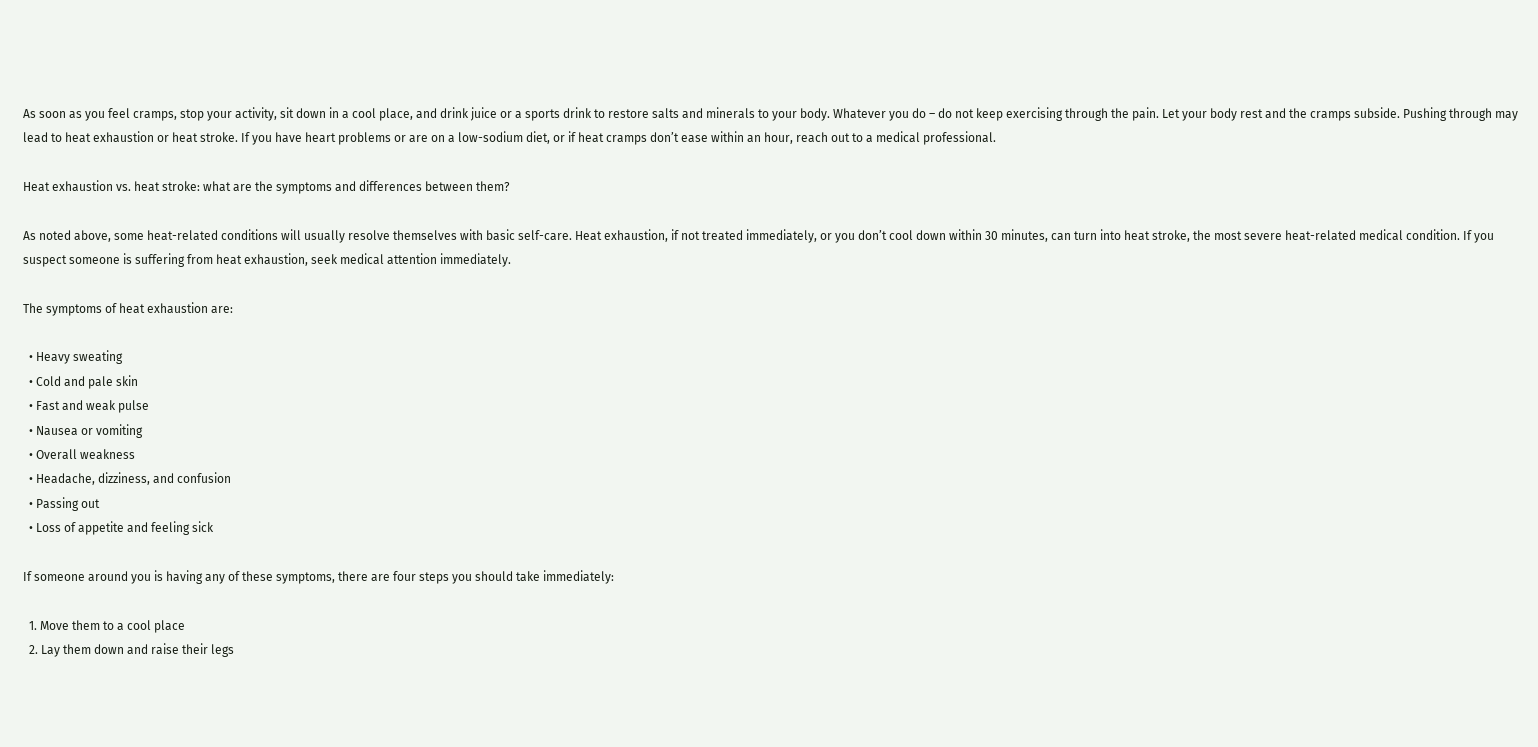As soon as you feel cramps, stop your activity, sit down in a cool place, and drink juice or a sports drink to restore salts and minerals to your body. Whatever you do – do not keep exercising through the pain. Let your body rest and the cramps subside. Pushing through may lead to heat exhaustion or heat stroke. If you have heart problems or are on a low-sodium diet, or if heat cramps don’t ease within an hour, reach out to a medical professional.

Heat exhaustion vs. heat stroke: what are the symptoms and differences between them?

As noted above, some heat-related conditions will usually resolve themselves with basic self-care. Heat exhaustion, if not treated immediately, or you don’t cool down within 30 minutes, can turn into heat stroke, the most severe heat-related medical condition. If you suspect someone is suffering from heat exhaustion, seek medical attention immediately.

The symptoms of heat exhaustion are:

  • Heavy sweating
  • Cold and pale skin
  • Fast and weak pulse
  • Nausea or vomiting
  • Overall weakness
  • Headache, dizziness, and confusion
  • Passing out
  • Loss of appetite and feeling sick

If someone around you is having any of these symptoms, there are four steps you should take immediately:

  1. Move them to a cool place
  2. Lay them down and raise their legs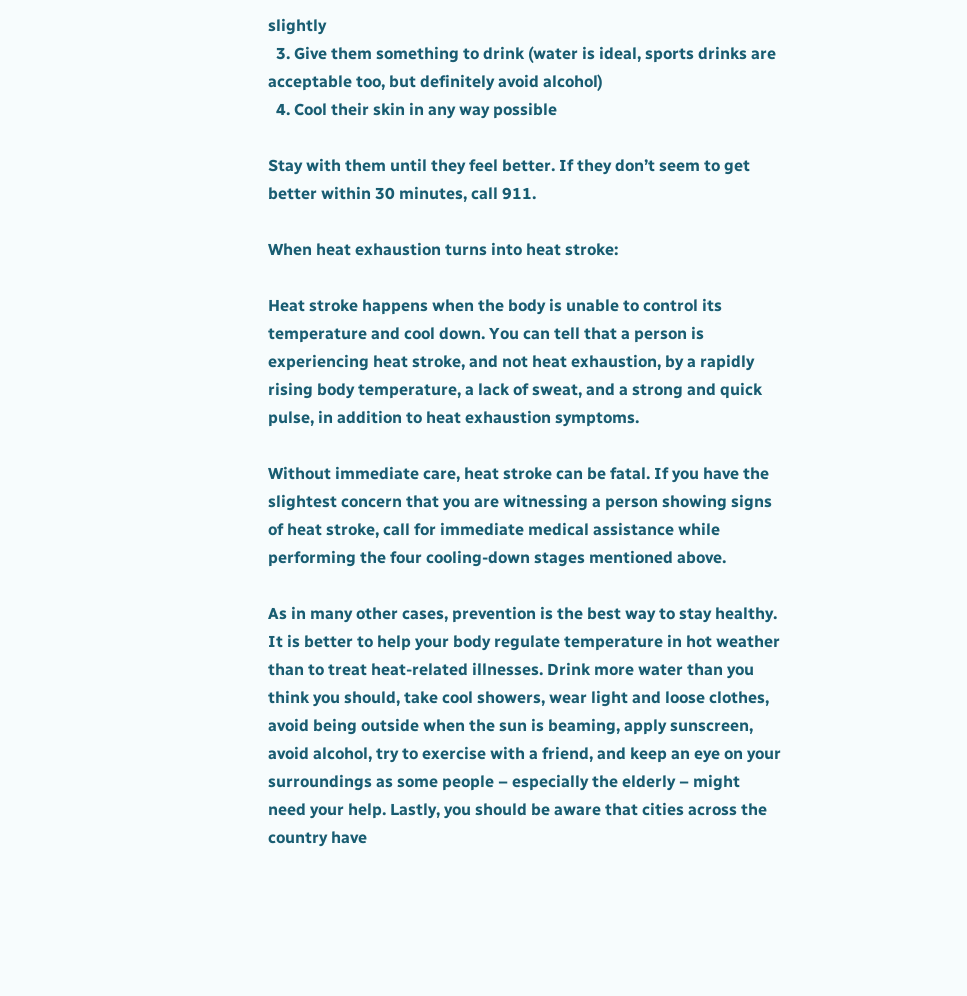slightly
  3. Give them something to drink (water is ideal, sports drinks are acceptable too, but definitely avoid alcohol)
  4. Cool their skin in any way possible

Stay with them until they feel better. If they don’t seem to get better within 30 minutes, call 911.

When heat exhaustion turns into heat stroke:

Heat stroke happens when the body is unable to control its temperature and cool down. You can tell that a person is experiencing heat stroke, and not heat exhaustion, by a rapidly rising body temperature, a lack of sweat, and a strong and quick pulse, in addition to heat exhaustion symptoms.

Without immediate care, heat stroke can be fatal. If you have the slightest concern that you are witnessing a person showing signs of heat stroke, call for immediate medical assistance while performing the four cooling-down stages mentioned above.

As in many other cases, prevention is the best way to stay healthy. It is better to help your body regulate temperature in hot weather than to treat heat-related illnesses. Drink more water than you think you should, take cool showers, wear light and loose clothes, avoid being outside when the sun is beaming, apply sunscreen, avoid alcohol, try to exercise with a friend, and keep an eye on your surroundings as some people – especially the elderly – might need your help. Lastly, you should be aware that cities across the country have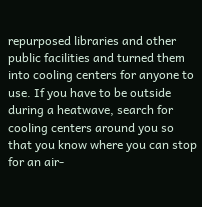repurposed libraries and other public facilities and turned them into cooling centers for anyone to use. If you have to be outside during a heatwave, search for cooling centers around you so that you know where you can stop for an air-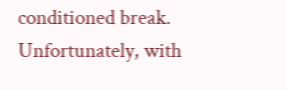conditioned break. Unfortunately, with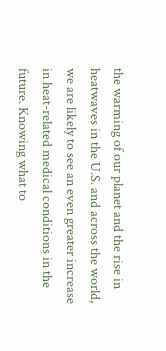the warming of our planet and the rise in heatwaves in the U.S. and across the world, we are likely to see an even greater increase in heat-related medical conditions in the future. Knowing what to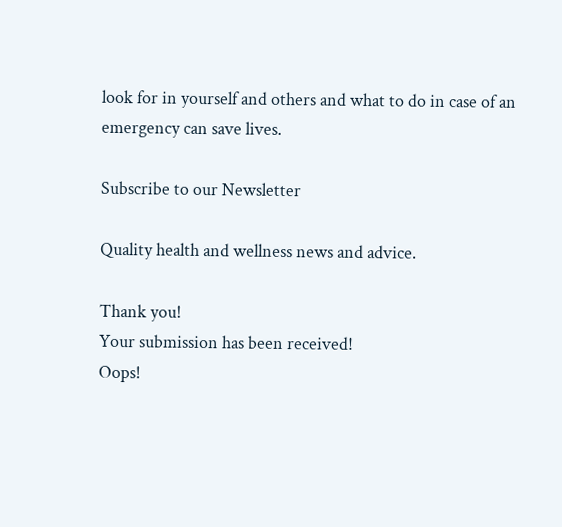look for in yourself and others and what to do in case of an emergency can save lives.

Subscribe to our Newsletter

Quality health and wellness news and advice.

Thank you!
Your submission has been received!
Oops!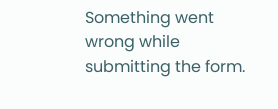Something went wrong while submitting the form.